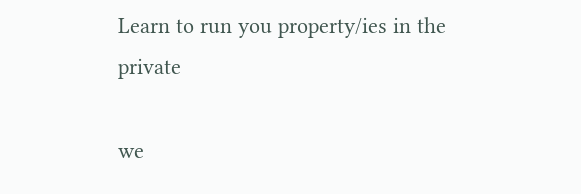Learn to run you property/ies in the private

we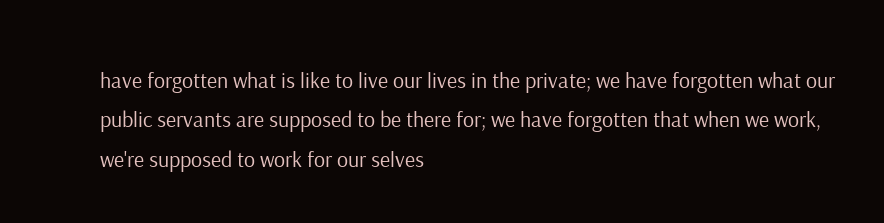have forgotten what is like to live our lives in the private; we have forgotten what our public servants are supposed to be there for; we have forgotten that when we work, we're supposed to work for our selves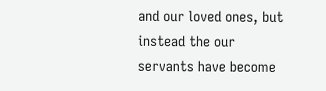and our loved ones, but instead the our servants have become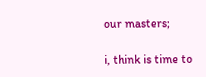our masters;

i, think is time to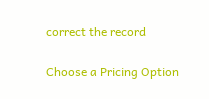correct the record

Choose a Pricing Option